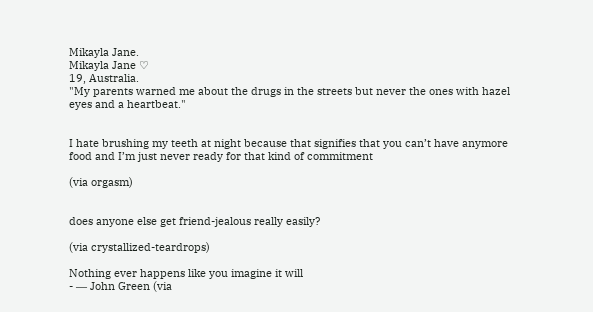Mikayla Jane.
Mikayla Jane ♡
19, Australia.
"My parents warned me about the drugs in the streets but never the ones with hazel eyes and a heartbeat."


I hate brushing my teeth at night because that signifies that you can’t have anymore food and I’m just never ready for that kind of commitment

(via orgasm)


does anyone else get friend-jealous really easily?

(via crystallized-teardrops)

Nothing ever happens like you imagine it will
- ― John Green (via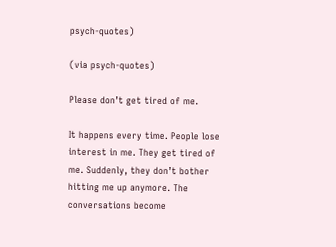psych-quotes)

(via psych-quotes)

Please don’t get tired of me.

It happens every time. People lose interest in me. They get tired of me. Suddenly, they don’t bother hitting me up anymore. The conversations become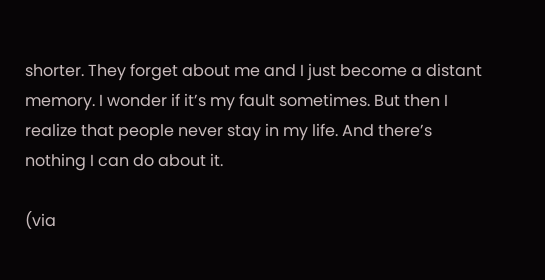shorter. They forget about me and I just become a distant memory. I wonder if it’s my fault sometimes. But then I realize that people never stay in my life. And there’s nothing I can do about it.

(via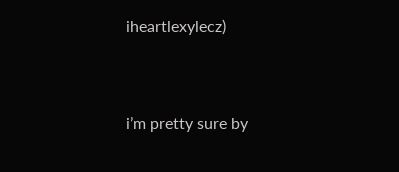iheartlexylecz)


i’m pretty sure by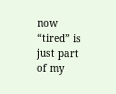now “tired” is just part of my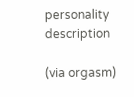personality description

(via orgasm)